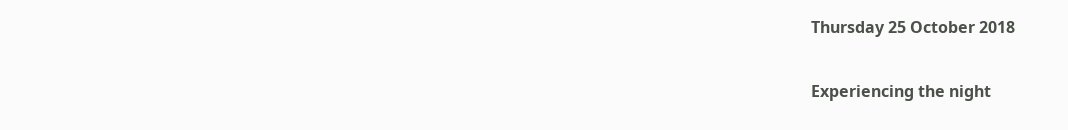Thursday 25 October 2018

Experiencing the night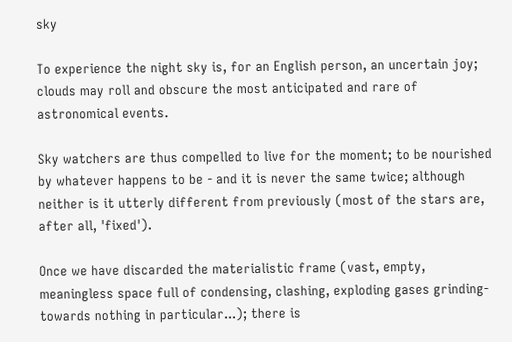sky

To experience the night sky is, for an English person, an uncertain joy; clouds may roll and obscure the most anticipated and rare of astronomical events.

Sky watchers are thus compelled to live for the moment; to be nourished by whatever happens to be - and it is never the same twice; although neither is it utterly different from previously (most of the stars are, after all, 'fixed').

Once we have discarded the materialistic frame (vast, empty, meaningless space full of condensing, clashing, exploding gases grinding-towards nothing in particular...); there is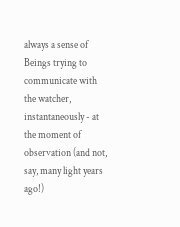always a sense of Beings trying to communicate with the watcher, instantaneously - at the moment of observation (and not, say, many light years ago!)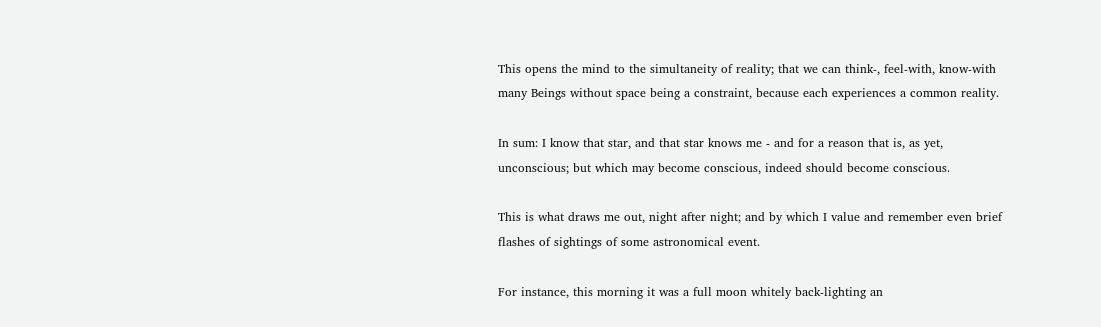This opens the mind to the simultaneity of reality; that we can think-, feel-with, know-with many Beings without space being a constraint, because each experiences a common reality.

In sum: I know that star, and that star knows me - and for a reason that is, as yet, unconscious; but which may become conscious, indeed should become conscious.

This is what draws me out, night after night; and by which I value and remember even brief flashes of sightings of some astronomical event.

For instance, this morning it was a full moon whitely back-lighting an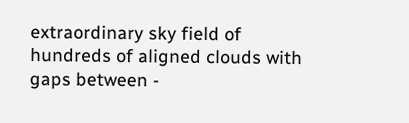extraordinary sky field of hundreds of aligned clouds with gaps between -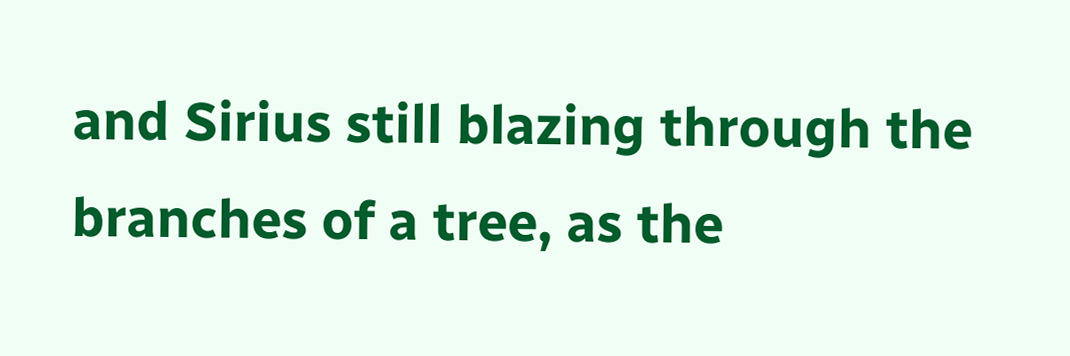and Sirius still blazing through the branches of a tree, as the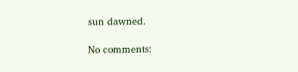sun dawned.

No comments: